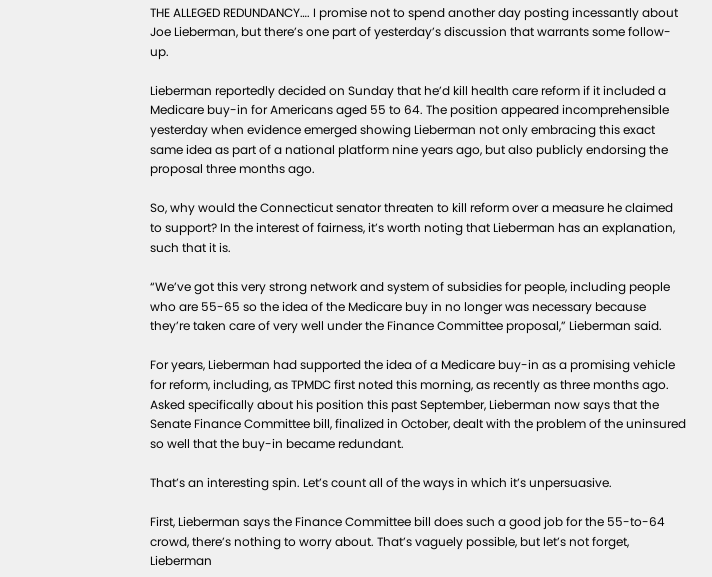THE ALLEGED REDUNDANCY…. I promise not to spend another day posting incessantly about Joe Lieberman, but there’s one part of yesterday’s discussion that warrants some follow-up.

Lieberman reportedly decided on Sunday that he’d kill health care reform if it included a Medicare buy-in for Americans aged 55 to 64. The position appeared incomprehensible yesterday when evidence emerged showing Lieberman not only embracing this exact same idea as part of a national platform nine years ago, but also publicly endorsing the proposal three months ago.

So, why would the Connecticut senator threaten to kill reform over a measure he claimed to support? In the interest of fairness, it’s worth noting that Lieberman has an explanation, such that it is.

“We’ve got this very strong network and system of subsidies for people, including people who are 55-65 so the idea of the Medicare buy in no longer was necessary because they’re taken care of very well under the Finance Committee proposal,” Lieberman said.

For years, Lieberman had supported the idea of a Medicare buy-in as a promising vehicle for reform, including, as TPMDC first noted this morning, as recently as three months ago. Asked specifically about his position this past September, Lieberman now says that the Senate Finance Committee bill, finalized in October, dealt with the problem of the uninsured so well that the buy-in became redundant.

That’s an interesting spin. Let’s count all of the ways in which it’s unpersuasive.

First, Lieberman says the Finance Committee bill does such a good job for the 55-to-64 crowd, there’s nothing to worry about. That’s vaguely possible, but let’s not forget, Lieberman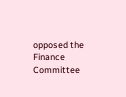opposed the Finance Committee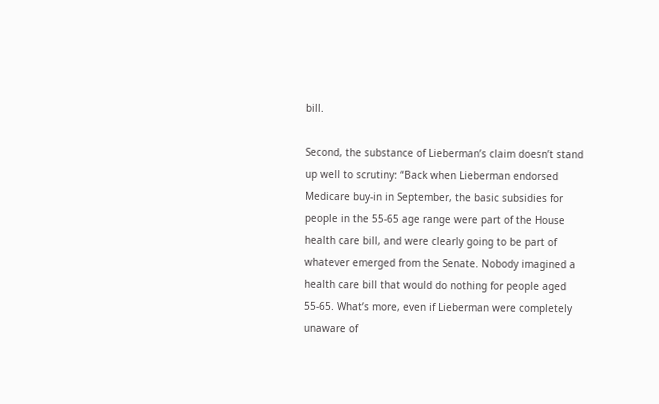bill.

Second, the substance of Lieberman’s claim doesn’t stand up well to scrutiny: “Back when Lieberman endorsed Medicare buy-in in September, the basic subsidies for people in the 55-65 age range were part of the House health care bill, and were clearly going to be part of whatever emerged from the Senate. Nobody imagined a health care bill that would do nothing for people aged 55-65. What’s more, even if Lieberman were completely unaware of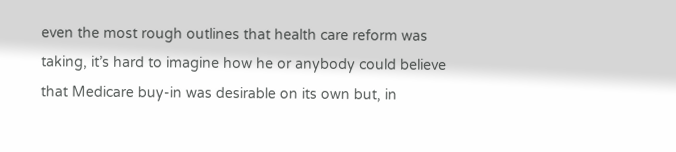even the most rough outlines that health care reform was taking, it’s hard to imagine how he or anybody could believe that Medicare buy-in was desirable on its own but, in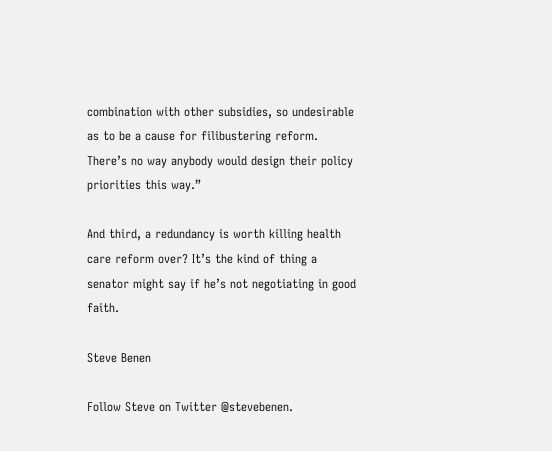combination with other subsidies, so undesirable as to be a cause for filibustering reform. There’s no way anybody would design their policy priorities this way.”

And third, a redundancy is worth killing health care reform over? It’s the kind of thing a senator might say if he’s not negotiating in good faith.

Steve Benen

Follow Steve on Twitter @stevebenen.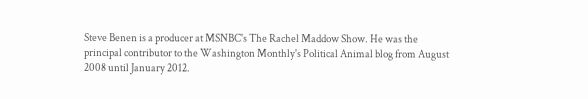Steve Benen is a producer at MSNBC's The Rachel Maddow Show. He was the principal contributor to the Washington Monthly's Political Animal blog from August 2008 until January 2012.